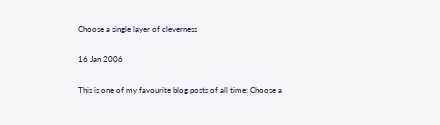Choose a single layer of cleverness

16 Jan 2006

This is one of my favourite blog posts of all time: Choose a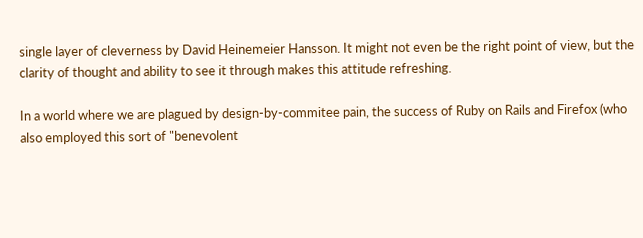single layer of cleverness by David Heinemeier Hansson. It might not even be the right point of view, but the clarity of thought and ability to see it through makes this attitude refreshing.

In a world where we are plagued by design-by-commitee pain, the success of Ruby on Rails and Firefox (who also employed this sort of "benevolent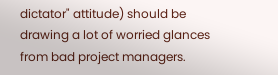dictator" attitude) should be drawing a lot of worried glances from bad project managers.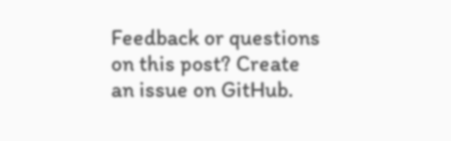Feedback or questions on this post? Create an issue on GitHub.